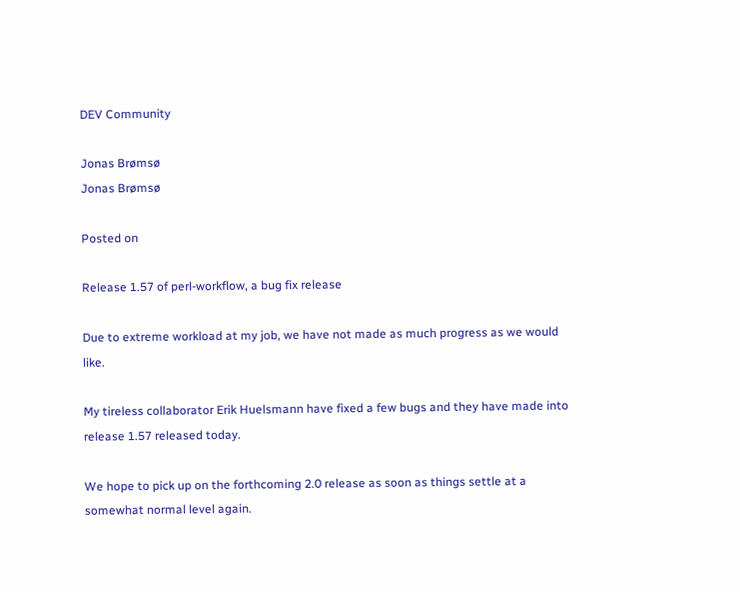DEV Community

Jonas Brømsø
Jonas Brømsø

Posted on

Release 1.57 of perl-workflow, a bug fix release

Due to extreme workload at my job, we have not made as much progress as we would like.

My tireless collaborator Erik Huelsmann have fixed a few bugs and they have made into release 1.57 released today.

We hope to pick up on the forthcoming 2.0 release as soon as things settle at a somewhat normal level again.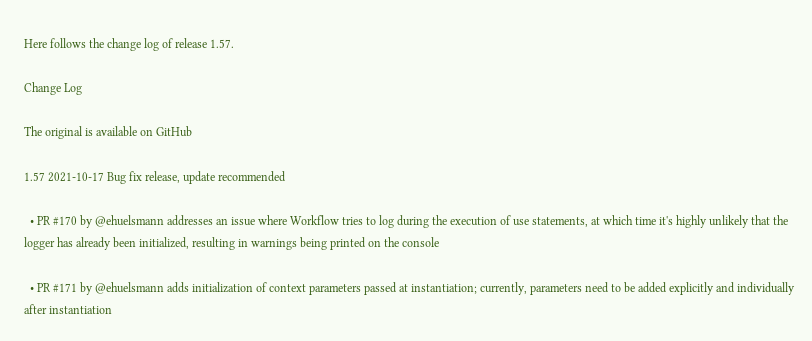Here follows the change log of release 1.57.

Change Log

The original is available on GitHub

1.57 2021-10-17 Bug fix release, update recommended

  • PR #170 by @ehuelsmann addresses an issue where Workflow tries to log during the execution of use statements, at which time it's highly unlikely that the logger has already been initialized, resulting in warnings being printed on the console

  • PR #171 by @ehuelsmann adds initialization of context parameters passed at instantiation; currently, parameters need to be added explicitly and individually after instantiation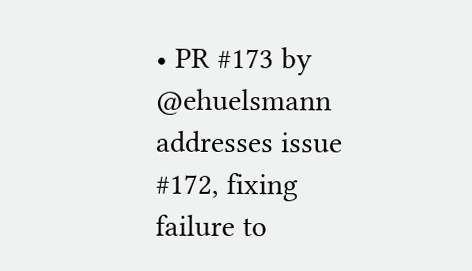• PR #173 by @ehuelsmann addresses issue #172, fixing failure to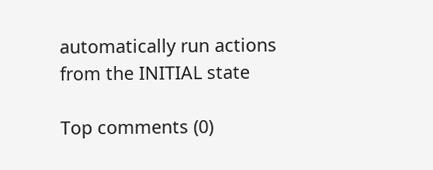automatically run actions from the INITIAL state

Top comments (0)